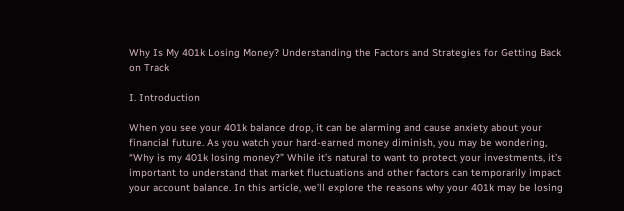Why Is My 401k Losing Money? Understanding the Factors and Strategies for Getting Back on Track

I. Introduction

When you see your 401k balance drop, it can be alarming and cause anxiety about your financial future. As you watch your hard-earned money diminish, you may be wondering, “Why is my 401k losing money?” While it’s natural to want to protect your investments, it’s important to understand that market fluctuations and other factors can temporarily impact your account balance. In this article, we’ll explore the reasons why your 401k may be losing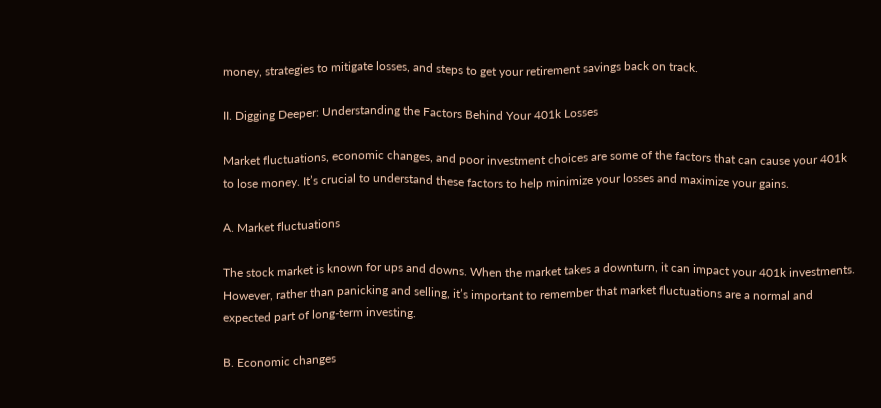money, strategies to mitigate losses, and steps to get your retirement savings back on track.

II. Digging Deeper: Understanding the Factors Behind Your 401k Losses

Market fluctuations, economic changes, and poor investment choices are some of the factors that can cause your 401k to lose money. It’s crucial to understand these factors to help minimize your losses and maximize your gains.

A. Market fluctuations

The stock market is known for ups and downs. When the market takes a downturn, it can impact your 401k investments. However, rather than panicking and selling, it’s important to remember that market fluctuations are a normal and expected part of long-term investing.

B. Economic changes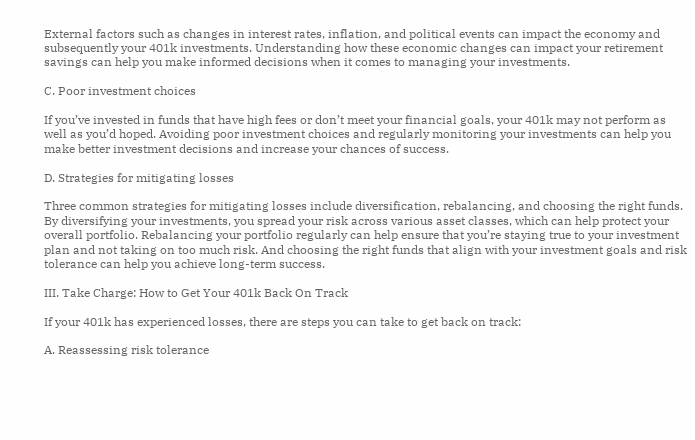External factors such as changes in interest rates, inflation, and political events can impact the economy and subsequently your 401k investments. Understanding how these economic changes can impact your retirement savings can help you make informed decisions when it comes to managing your investments.

C. Poor investment choices

If you’ve invested in funds that have high fees or don’t meet your financial goals, your 401k may not perform as well as you’d hoped. Avoiding poor investment choices and regularly monitoring your investments can help you make better investment decisions and increase your chances of success.

D. Strategies for mitigating losses

Three common strategies for mitigating losses include diversification, rebalancing, and choosing the right funds. By diversifying your investments, you spread your risk across various asset classes, which can help protect your overall portfolio. Rebalancing your portfolio regularly can help ensure that you’re staying true to your investment plan and not taking on too much risk. And choosing the right funds that align with your investment goals and risk tolerance can help you achieve long-term success.

III. Take Charge: How to Get Your 401k Back On Track

If your 401k has experienced losses, there are steps you can take to get back on track:

A. Reassessing risk tolerance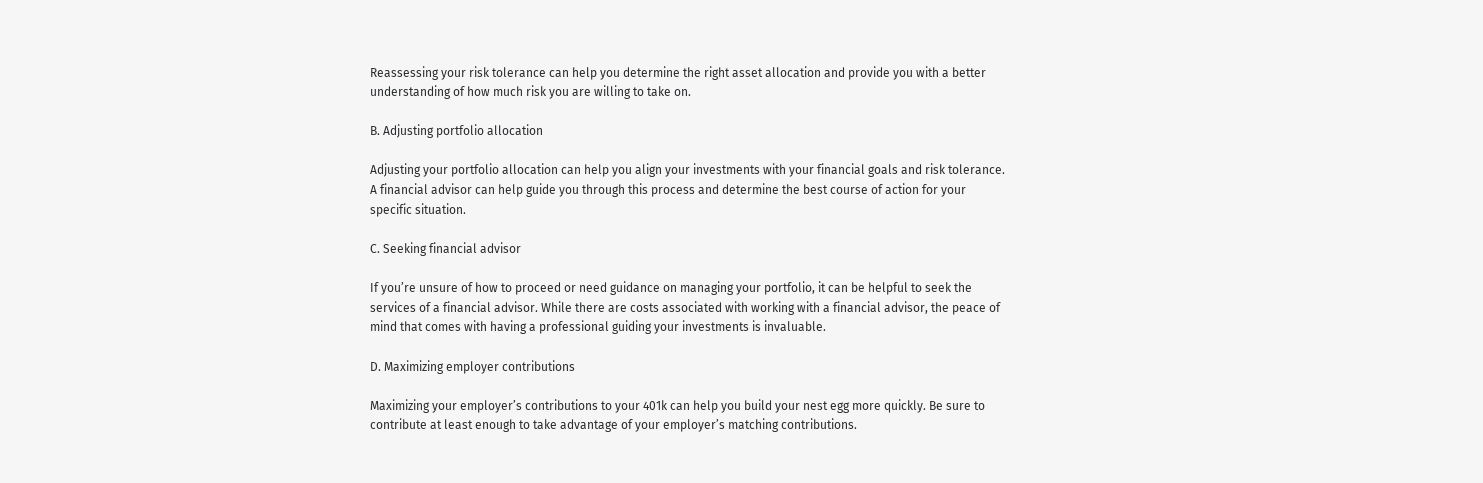Reassessing your risk tolerance can help you determine the right asset allocation and provide you with a better understanding of how much risk you are willing to take on.

B. Adjusting portfolio allocation

Adjusting your portfolio allocation can help you align your investments with your financial goals and risk tolerance. A financial advisor can help guide you through this process and determine the best course of action for your specific situation.

C. Seeking financial advisor

If you’re unsure of how to proceed or need guidance on managing your portfolio, it can be helpful to seek the services of a financial advisor. While there are costs associated with working with a financial advisor, the peace of mind that comes with having a professional guiding your investments is invaluable.

D. Maximizing employer contributions

Maximizing your employer’s contributions to your 401k can help you build your nest egg more quickly. Be sure to contribute at least enough to take advantage of your employer’s matching contributions.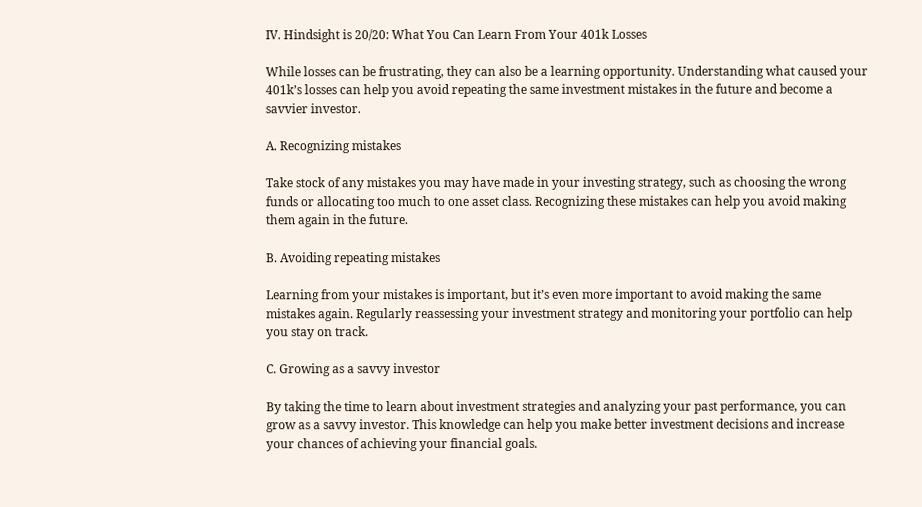IV. Hindsight is 20/20: What You Can Learn From Your 401k Losses

While losses can be frustrating, they can also be a learning opportunity. Understanding what caused your 401k’s losses can help you avoid repeating the same investment mistakes in the future and become a savvier investor.

A. Recognizing mistakes

Take stock of any mistakes you may have made in your investing strategy, such as choosing the wrong funds or allocating too much to one asset class. Recognizing these mistakes can help you avoid making them again in the future.

B. Avoiding repeating mistakes

Learning from your mistakes is important, but it’s even more important to avoid making the same mistakes again. Regularly reassessing your investment strategy and monitoring your portfolio can help you stay on track.

C. Growing as a savvy investor

By taking the time to learn about investment strategies and analyzing your past performance, you can grow as a savvy investor. This knowledge can help you make better investment decisions and increase your chances of achieving your financial goals.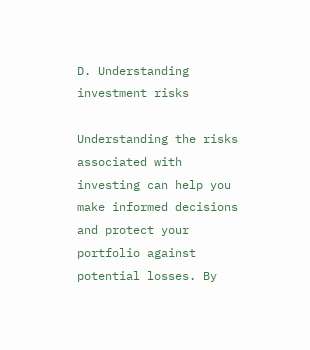D. Understanding investment risks

Understanding the risks associated with investing can help you make informed decisions and protect your portfolio against potential losses. By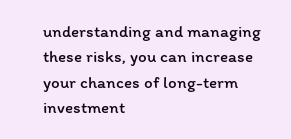understanding and managing these risks, you can increase your chances of long-term investment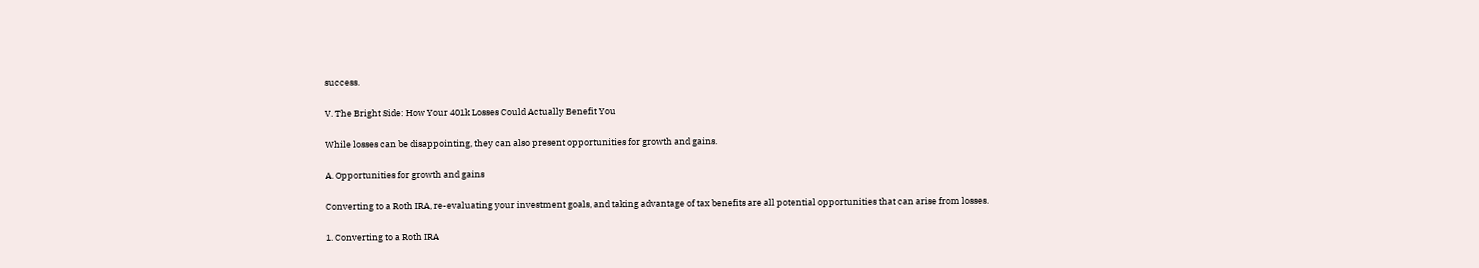success.

V. The Bright Side: How Your 401k Losses Could Actually Benefit You

While losses can be disappointing, they can also present opportunities for growth and gains.

A. Opportunities for growth and gains

Converting to a Roth IRA, re-evaluating your investment goals, and taking advantage of tax benefits are all potential opportunities that can arise from losses.

1. Converting to a Roth IRA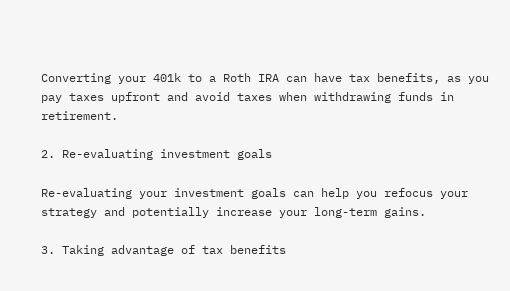Converting your 401k to a Roth IRA can have tax benefits, as you pay taxes upfront and avoid taxes when withdrawing funds in retirement.

2. Re-evaluating investment goals

Re-evaluating your investment goals can help you refocus your strategy and potentially increase your long-term gains.

3. Taking advantage of tax benefits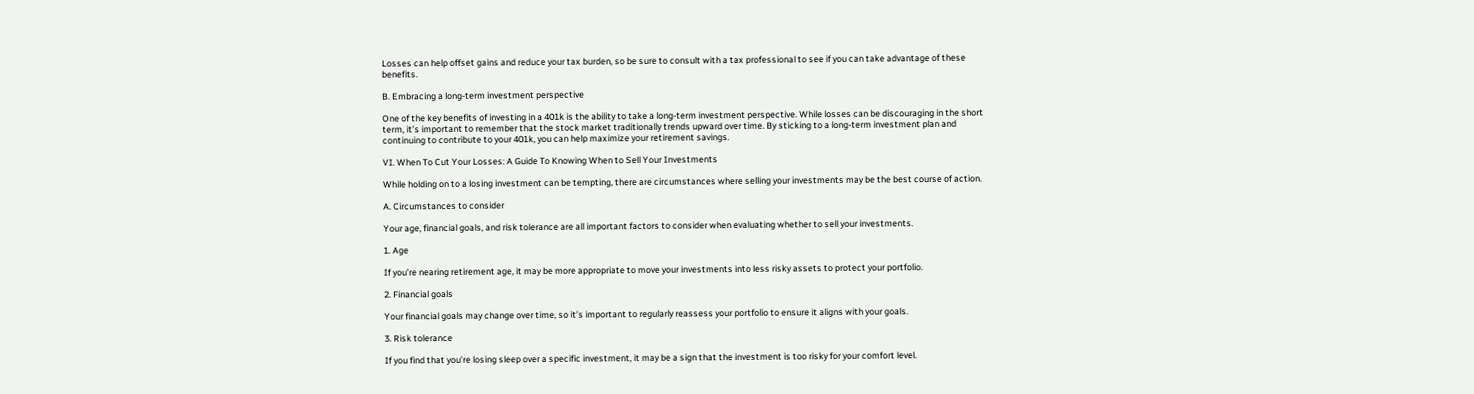Losses can help offset gains and reduce your tax burden, so be sure to consult with a tax professional to see if you can take advantage of these benefits.

B. Embracing a long-term investment perspective

One of the key benefits of investing in a 401k is the ability to take a long-term investment perspective. While losses can be discouraging in the short term, it’s important to remember that the stock market traditionally trends upward over time. By sticking to a long-term investment plan and continuing to contribute to your 401k, you can help maximize your retirement savings.

VI. When To Cut Your Losses: A Guide To Knowing When to Sell Your Investments

While holding on to a losing investment can be tempting, there are circumstances where selling your investments may be the best course of action.

A. Circumstances to consider

Your age, financial goals, and risk tolerance are all important factors to consider when evaluating whether to sell your investments.

1. Age

If you’re nearing retirement age, it may be more appropriate to move your investments into less risky assets to protect your portfolio.

2. Financial goals

Your financial goals may change over time, so it’s important to regularly reassess your portfolio to ensure it aligns with your goals.

3. Risk tolerance

If you find that you’re losing sleep over a specific investment, it may be a sign that the investment is too risky for your comfort level.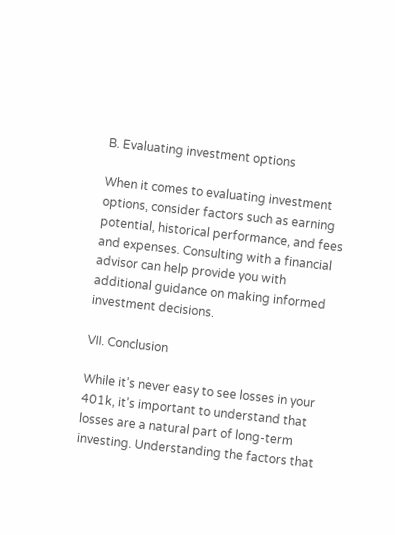B. Evaluating investment options

When it comes to evaluating investment options, consider factors such as earning potential, historical performance, and fees and expenses. Consulting with a financial advisor can help provide you with additional guidance on making informed investment decisions.

VII. Conclusion

While it’s never easy to see losses in your 401k, it’s important to understand that losses are a natural part of long-term investing. Understanding the factors that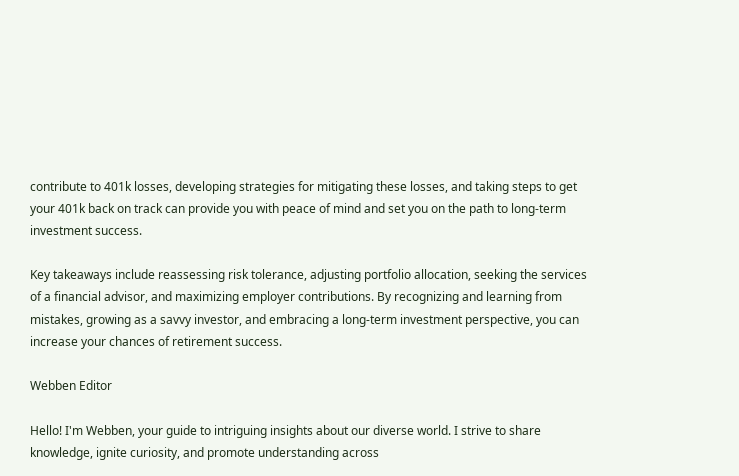contribute to 401k losses, developing strategies for mitigating these losses, and taking steps to get your 401k back on track can provide you with peace of mind and set you on the path to long-term investment success.

Key takeaways include reassessing risk tolerance, adjusting portfolio allocation, seeking the services of a financial advisor, and maximizing employer contributions. By recognizing and learning from mistakes, growing as a savvy investor, and embracing a long-term investment perspective, you can increase your chances of retirement success.

Webben Editor

Hello! I'm Webben, your guide to intriguing insights about our diverse world. I strive to share knowledge, ignite curiosity, and promote understanding across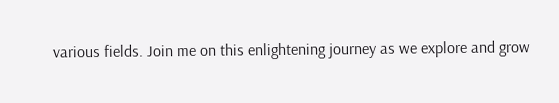various fields. Join me on this enlightening journey as we explore and grow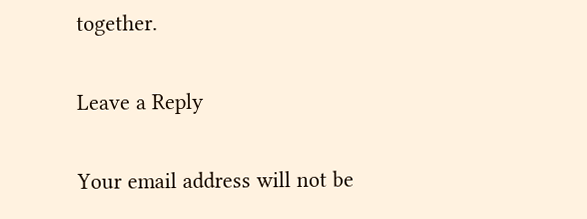together.

Leave a Reply

Your email address will not be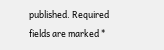published. Required fields are marked *